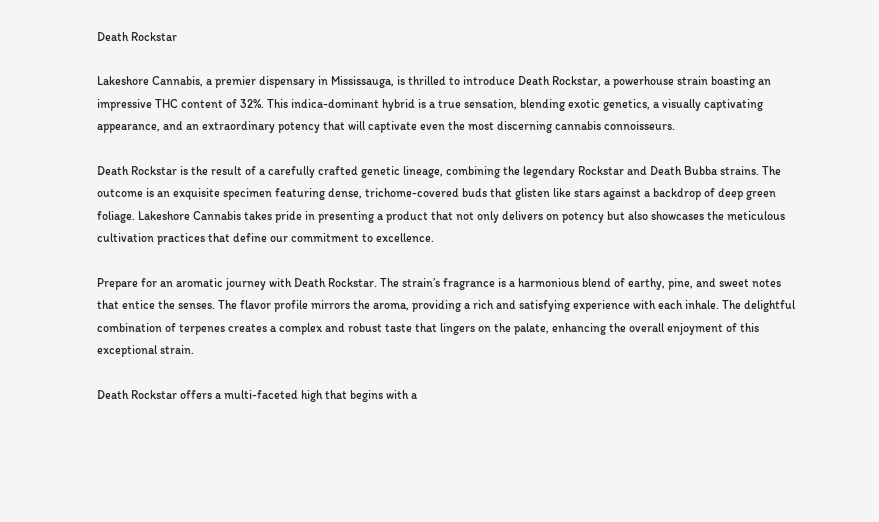Death Rockstar

Lakeshore Cannabis, a premier dispensary in Mississauga, is thrilled to introduce Death Rockstar, a powerhouse strain boasting an impressive THC content of 32%. This indica-dominant hybrid is a true sensation, blending exotic genetics, a visually captivating appearance, and an extraordinary potency that will captivate even the most discerning cannabis connoisseurs.

Death Rockstar is the result of a carefully crafted genetic lineage, combining the legendary Rockstar and Death Bubba strains. The outcome is an exquisite specimen featuring dense, trichome-covered buds that glisten like stars against a backdrop of deep green foliage. Lakeshore Cannabis takes pride in presenting a product that not only delivers on potency but also showcases the meticulous cultivation practices that define our commitment to excellence.

Prepare for an aromatic journey with Death Rockstar. The strain’s fragrance is a harmonious blend of earthy, pine, and sweet notes that entice the senses. The flavor profile mirrors the aroma, providing a rich and satisfying experience with each inhale. The delightful combination of terpenes creates a complex and robust taste that lingers on the palate, enhancing the overall enjoyment of this exceptional strain.

Death Rockstar offers a multi-faceted high that begins with a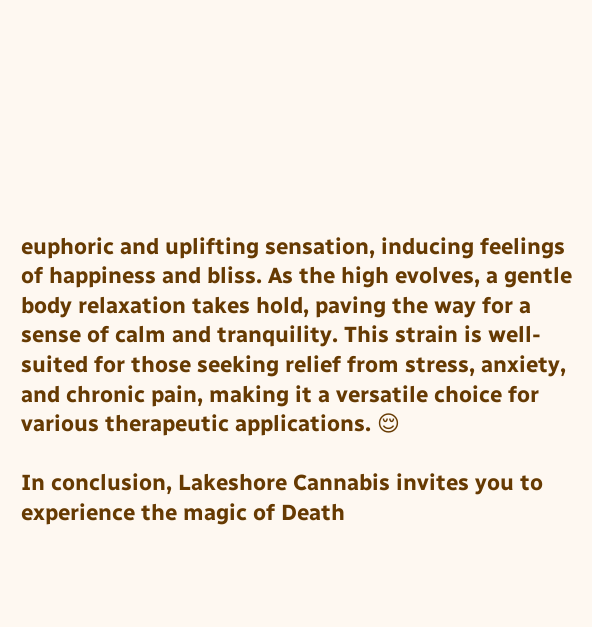euphoric and uplifting sensation, inducing feelings of happiness and bliss. As the high evolves, a gentle body relaxation takes hold, paving the way for a sense of calm and tranquility. This strain is well-suited for those seeking relief from stress, anxiety, and chronic pain, making it a versatile choice for various therapeutic applications. 😌

In conclusion, Lakeshore Cannabis invites you to experience the magic of Death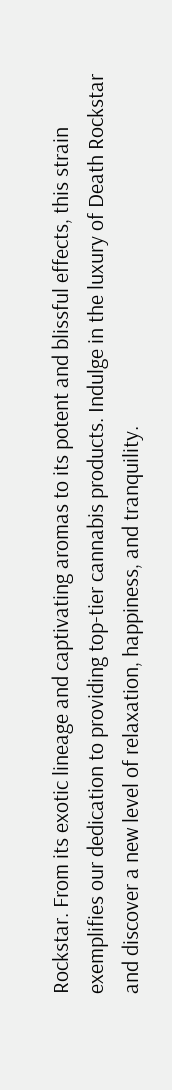Rockstar. From its exotic lineage and captivating aromas to its potent and blissful effects, this strain exemplifies our dedication to providing top-tier cannabis products. Indulge in the luxury of Death Rockstar and discover a new level of relaxation, happiness, and tranquility.